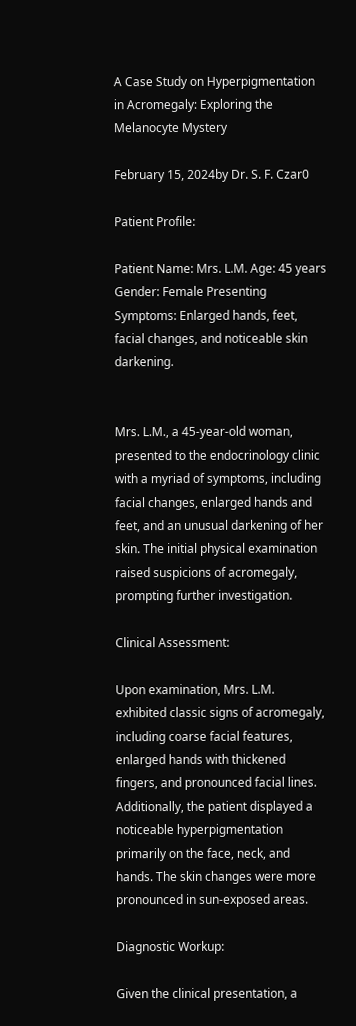A Case Study on Hyperpigmentation in Acromegaly: Exploring the Melanocyte Mystery

February 15, 2024by Dr. S. F. Czar0

Patient Profile:

Patient Name: Mrs. L.M. Age: 45 years Gender: Female Presenting Symptoms: Enlarged hands, feet, facial changes, and noticeable skin darkening.


Mrs. L.M., a 45-year-old woman, presented to the endocrinology clinic with a myriad of symptoms, including facial changes, enlarged hands and feet, and an unusual darkening of her skin. The initial physical examination raised suspicions of acromegaly, prompting further investigation.

Clinical Assessment:

Upon examination, Mrs. L.M. exhibited classic signs of acromegaly, including coarse facial features, enlarged hands with thickened fingers, and pronounced facial lines. Additionally, the patient displayed a noticeable hyperpigmentation primarily on the face, neck, and hands. The skin changes were more pronounced in sun-exposed areas.

Diagnostic Workup:

Given the clinical presentation, a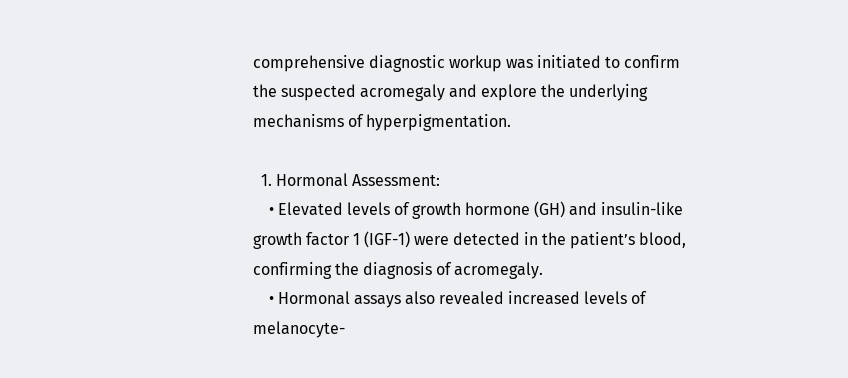comprehensive diagnostic workup was initiated to confirm the suspected acromegaly and explore the underlying mechanisms of hyperpigmentation.

  1. Hormonal Assessment:
    • Elevated levels of growth hormone (GH) and insulin-like growth factor 1 (IGF-1) were detected in the patient’s blood, confirming the diagnosis of acromegaly.
    • Hormonal assays also revealed increased levels of melanocyte-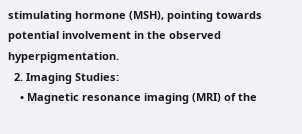stimulating hormone (MSH), pointing towards potential involvement in the observed hyperpigmentation.
  2. Imaging Studies:
    • Magnetic resonance imaging (MRI) of the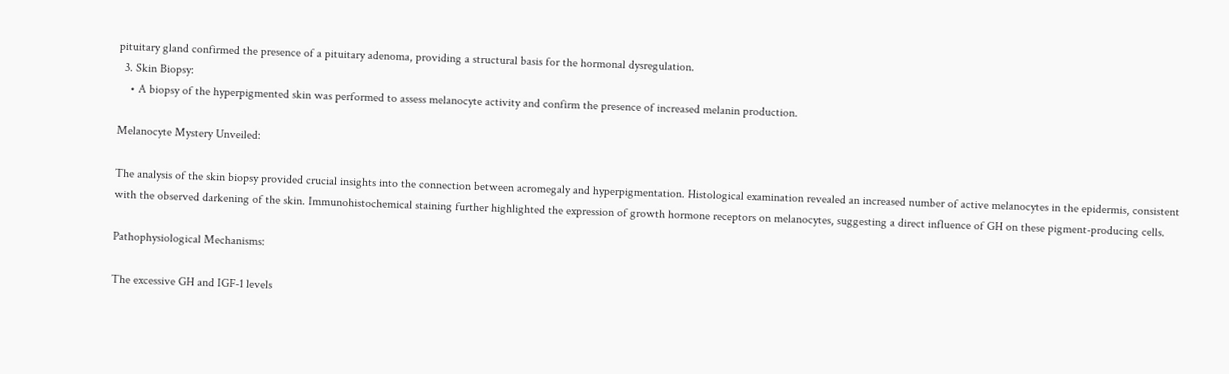pituitary gland confirmed the presence of a pituitary adenoma, providing a structural basis for the hormonal dysregulation.
  3. Skin Biopsy:
    • A biopsy of the hyperpigmented skin was performed to assess melanocyte activity and confirm the presence of increased melanin production.

Melanocyte Mystery Unveiled:

The analysis of the skin biopsy provided crucial insights into the connection between acromegaly and hyperpigmentation. Histological examination revealed an increased number of active melanocytes in the epidermis, consistent with the observed darkening of the skin. Immunohistochemical staining further highlighted the expression of growth hormone receptors on melanocytes, suggesting a direct influence of GH on these pigment-producing cells.

Pathophysiological Mechanisms:

The excessive GH and IGF-1 levels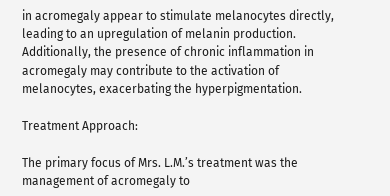in acromegaly appear to stimulate melanocytes directly, leading to an upregulation of melanin production. Additionally, the presence of chronic inflammation in acromegaly may contribute to the activation of melanocytes, exacerbating the hyperpigmentation.

Treatment Approach:

The primary focus of Mrs. L.M.’s treatment was the management of acromegaly to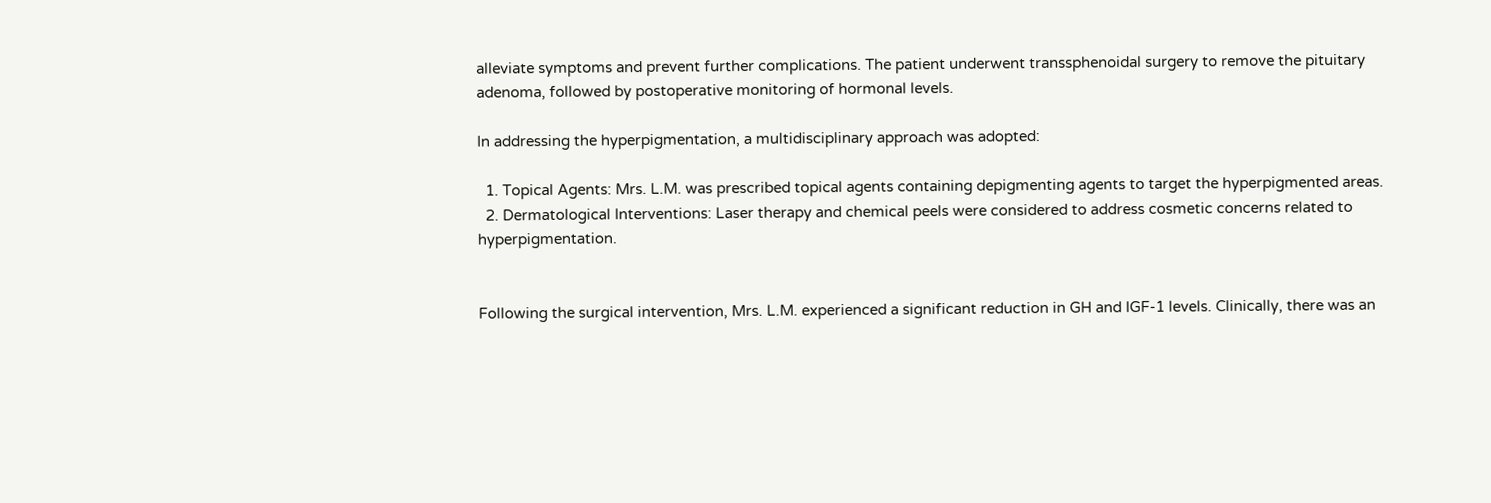alleviate symptoms and prevent further complications. The patient underwent transsphenoidal surgery to remove the pituitary adenoma, followed by postoperative monitoring of hormonal levels.

In addressing the hyperpigmentation, a multidisciplinary approach was adopted:

  1. Topical Agents: Mrs. L.M. was prescribed topical agents containing depigmenting agents to target the hyperpigmented areas.
  2. Dermatological Interventions: Laser therapy and chemical peels were considered to address cosmetic concerns related to hyperpigmentation.


Following the surgical intervention, Mrs. L.M. experienced a significant reduction in GH and IGF-1 levels. Clinically, there was an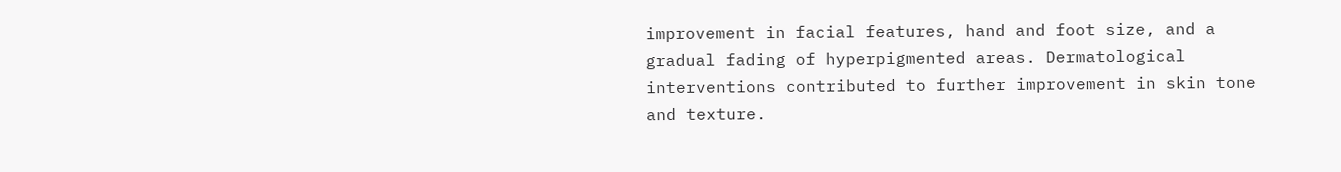improvement in facial features, hand and foot size, and a gradual fading of hyperpigmented areas. Dermatological interventions contributed to further improvement in skin tone and texture.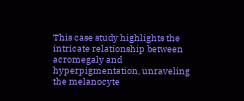This case study highlights the intricate relationship between acromegaly and hyperpigmentation, unraveling the melanocyte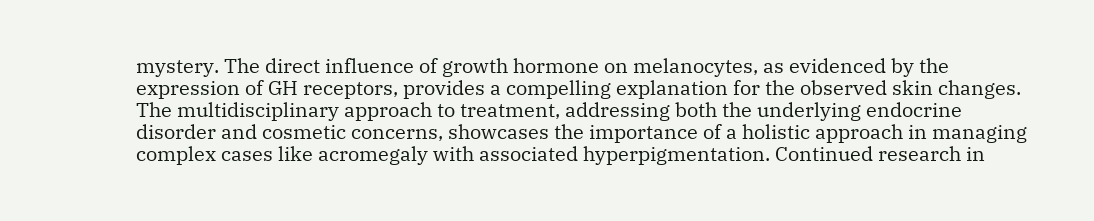mystery. The direct influence of growth hormone on melanocytes, as evidenced by the expression of GH receptors, provides a compelling explanation for the observed skin changes. The multidisciplinary approach to treatment, addressing both the underlying endocrine disorder and cosmetic concerns, showcases the importance of a holistic approach in managing complex cases like acromegaly with associated hyperpigmentation. Continued research in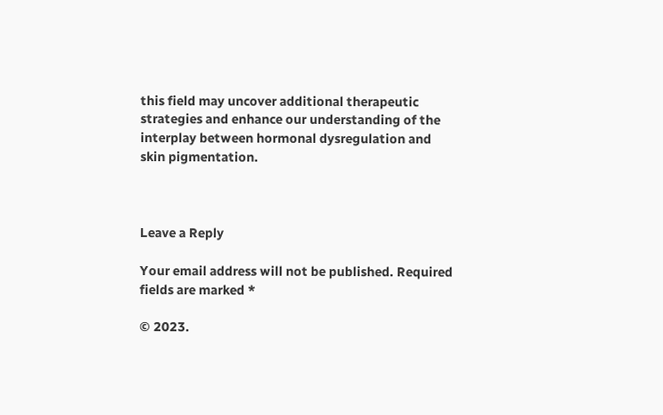this field may uncover additional therapeutic strategies and enhance our understanding of the interplay between hormonal dysregulation and skin pigmentation.



Leave a Reply

Your email address will not be published. Required fields are marked *

© 2023.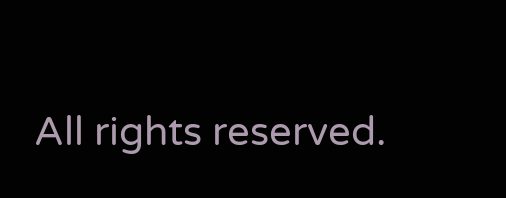All rights reserved.